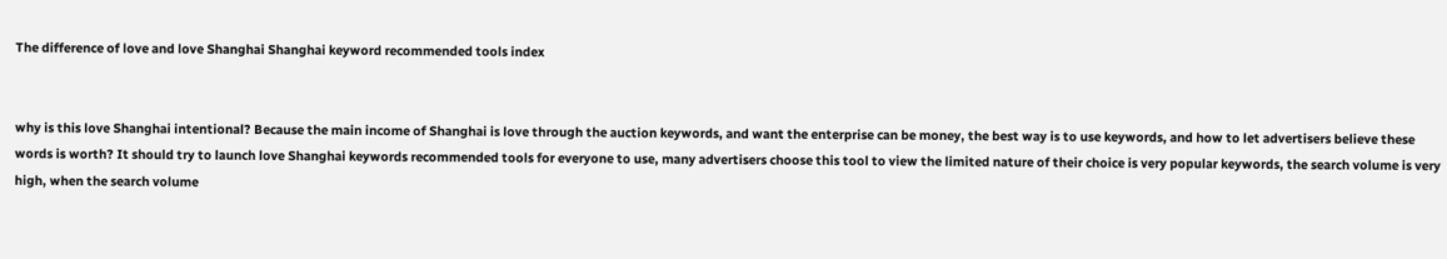The difference of love and love Shanghai Shanghai keyword recommended tools index


why is this love Shanghai intentional? Because the main income of Shanghai is love through the auction keywords, and want the enterprise can be money, the best way is to use keywords, and how to let advertisers believe these words is worth? It should try to launch love Shanghai keywords recommended tools for everyone to use, many advertisers choose this tool to view the limited nature of their choice is very popular keywords, the search volume is very high, when the search volume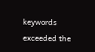keywords exceeded the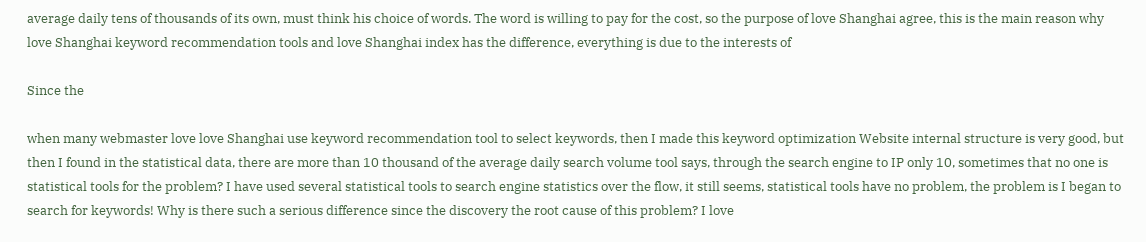average daily tens of thousands of its own, must think his choice of words. The word is willing to pay for the cost, so the purpose of love Shanghai agree, this is the main reason why love Shanghai keyword recommendation tools and love Shanghai index has the difference, everything is due to the interests of

Since the

when many webmaster love love Shanghai use keyword recommendation tool to select keywords, then I made this keyword optimization Website internal structure is very good, but then I found in the statistical data, there are more than 10 thousand of the average daily search volume tool says, through the search engine to IP only 10, sometimes that no one is statistical tools for the problem? I have used several statistical tools to search engine statistics over the flow, it still seems, statistical tools have no problem, the problem is I began to search for keywords! Why is there such a serious difference since the discovery the root cause of this problem? I love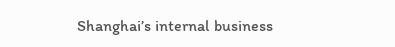Shanghai’s internal business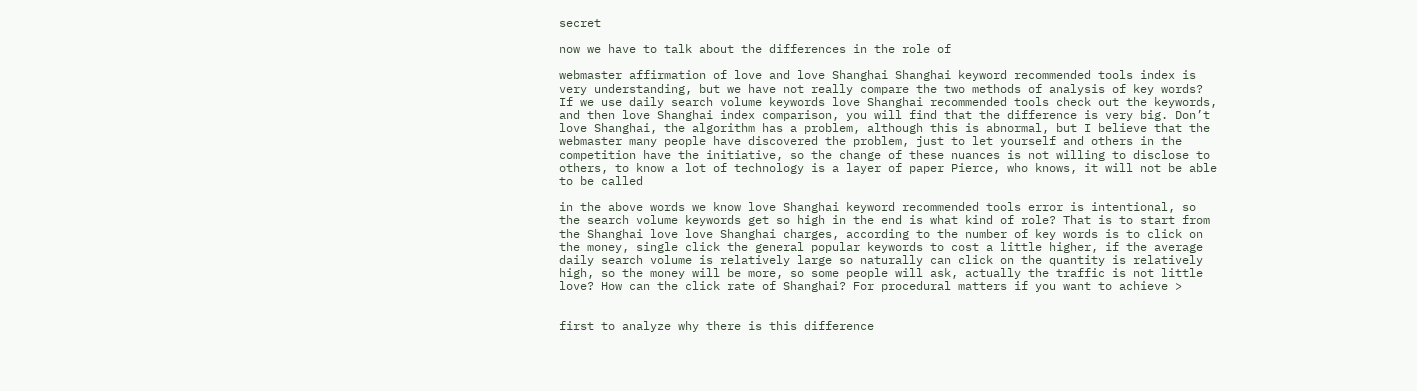secret

now we have to talk about the differences in the role of

webmaster affirmation of love and love Shanghai Shanghai keyword recommended tools index is very understanding, but we have not really compare the two methods of analysis of key words? If we use daily search volume keywords love Shanghai recommended tools check out the keywords, and then love Shanghai index comparison, you will find that the difference is very big. Don’t love Shanghai, the algorithm has a problem, although this is abnormal, but I believe that the webmaster many people have discovered the problem, just to let yourself and others in the competition have the initiative, so the change of these nuances is not willing to disclose to others, to know a lot of technology is a layer of paper Pierce, who knows, it will not be able to be called

in the above words we know love Shanghai keyword recommended tools error is intentional, so the search volume keywords get so high in the end is what kind of role? That is to start from the Shanghai love love Shanghai charges, according to the number of key words is to click on the money, single click the general popular keywords to cost a little higher, if the average daily search volume is relatively large so naturally can click on the quantity is relatively high, so the money will be more, so some people will ask, actually the traffic is not little love? How can the click rate of Shanghai? For procedural matters if you want to achieve >


first to analyze why there is this difference